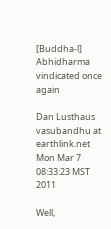[Buddha-l] Abhidharma vindicated once again

Dan Lusthaus vasubandhu at earthlink.net
Mon Mar 7 08:33:23 MST 2011

Well,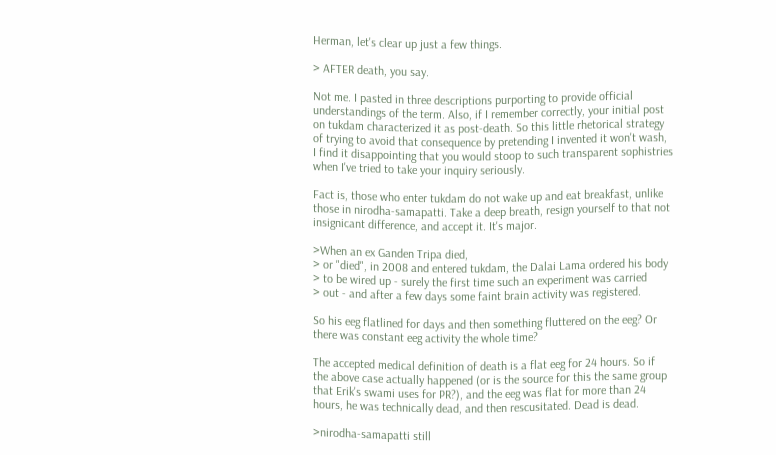Herman, let's clear up just a few things.

> AFTER death, you say.

Not me. I pasted in three descriptions purporting to provide official
understandings of the term. Also, if I remember correctly, your initial post
on tukdam characterized it as post-death. So this little rhetorical strategy
of trying to avoid that consequence by pretending I invented it won't wash,
I find it disappointing that you would stoop to such transparent sophistries
when I've tried to take your inquiry seriously.

Fact is, those who enter tukdam do not wake up and eat breakfast, unlike
those in nirodha-samapatti. Take a deep breath, resign yourself to that not
insignicant difference, and accept it. It's major.

>When an ex Ganden Tripa died,
> or "died", in 2008 and entered tukdam, the Dalai Lama ordered his body
> to be wired up - surely the first time such an experiment was carried
> out - and after a few days some faint brain activity was registered.

So his eeg flatlined for days and then something fluttered on the eeg? Or
there was constant eeg activity the whole time?

The accepted medical definition of death is a flat eeg for 24 hours. So if
the above case actually happened (or is the source for this the same group
that Erik's swami uses for PR?), and the eeg was flat for more than 24
hours, he was technically dead, and then rescusitated. Dead is dead.

>nirodha-samapatti still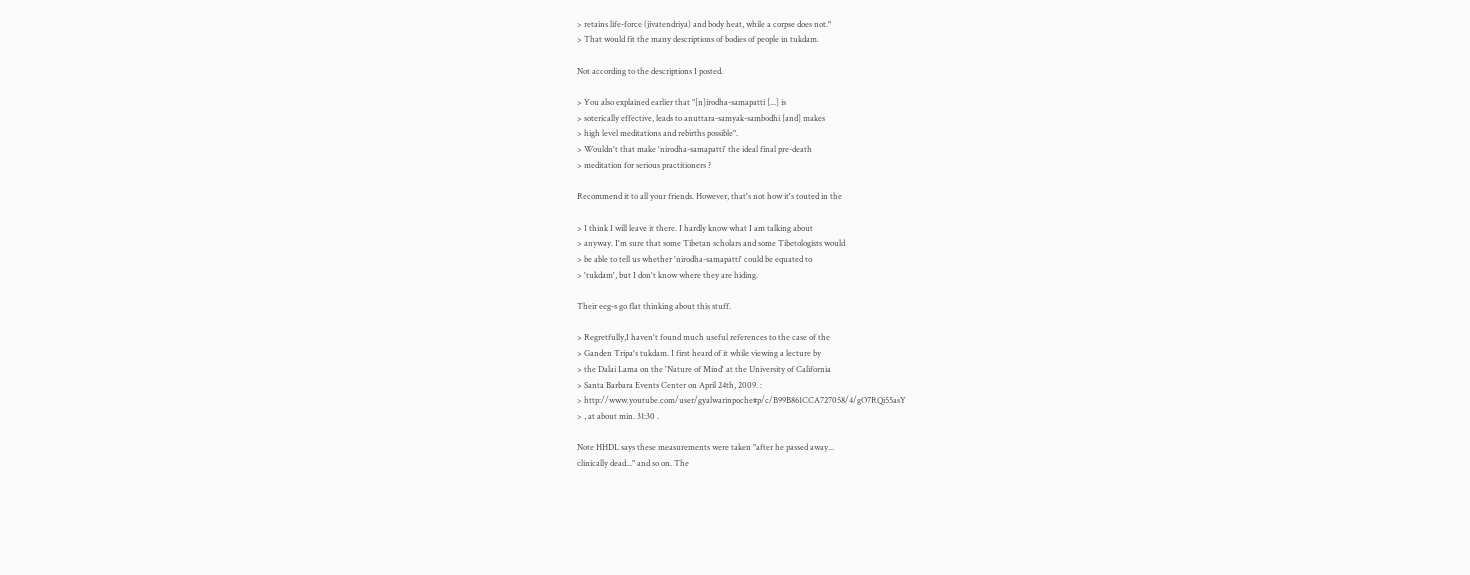> retains life-force (jivatendriya) and body heat, while a corpse does not."
> That would fit the many descriptions of bodies of people in tukdam.

Not according to the descriptions I posted.

> You also explained earlier that "[n]irodha-samapatti [...] is
> soterically effective, leads to anuttara-samyak-sambodhi [and] makes
> high level meditations and rebirths possible".
> Wouldn't that make 'nirodha-samapatti' the ideal final pre-death
> meditation for serious practitioners ?

Recommend it to all your friends. However, that's not how it's touted in the

> I think I will leave it there. I hardly know what I am talking about
> anyway. I'm sure that some Tibetan scholars and some Tibetologists would
> be able to tell us whether 'nirodha-samapatti' could be equated to
> 'tukdam', but I don't know where they are hiding.

Their eeg-s go flat thinking about this stuff.

> Regretfully,I haven't found much useful references to the case of the
> Ganden Tripa's tukdam. I first heard of it while viewing a lecture by
> the Dalai Lama on the 'Nature of Mind' at the University of California
> Santa Barbara Events Center on April 24th, 2009. :
> http://www.youtube.com/user/gyalwarinpoche#p/c/B99B861CCA727058/4/gO7RQi55asY
> , at about min. 31:30 .

Note HHDL says these measurements were taken "after he passed away...
clinically dead..." and so on. The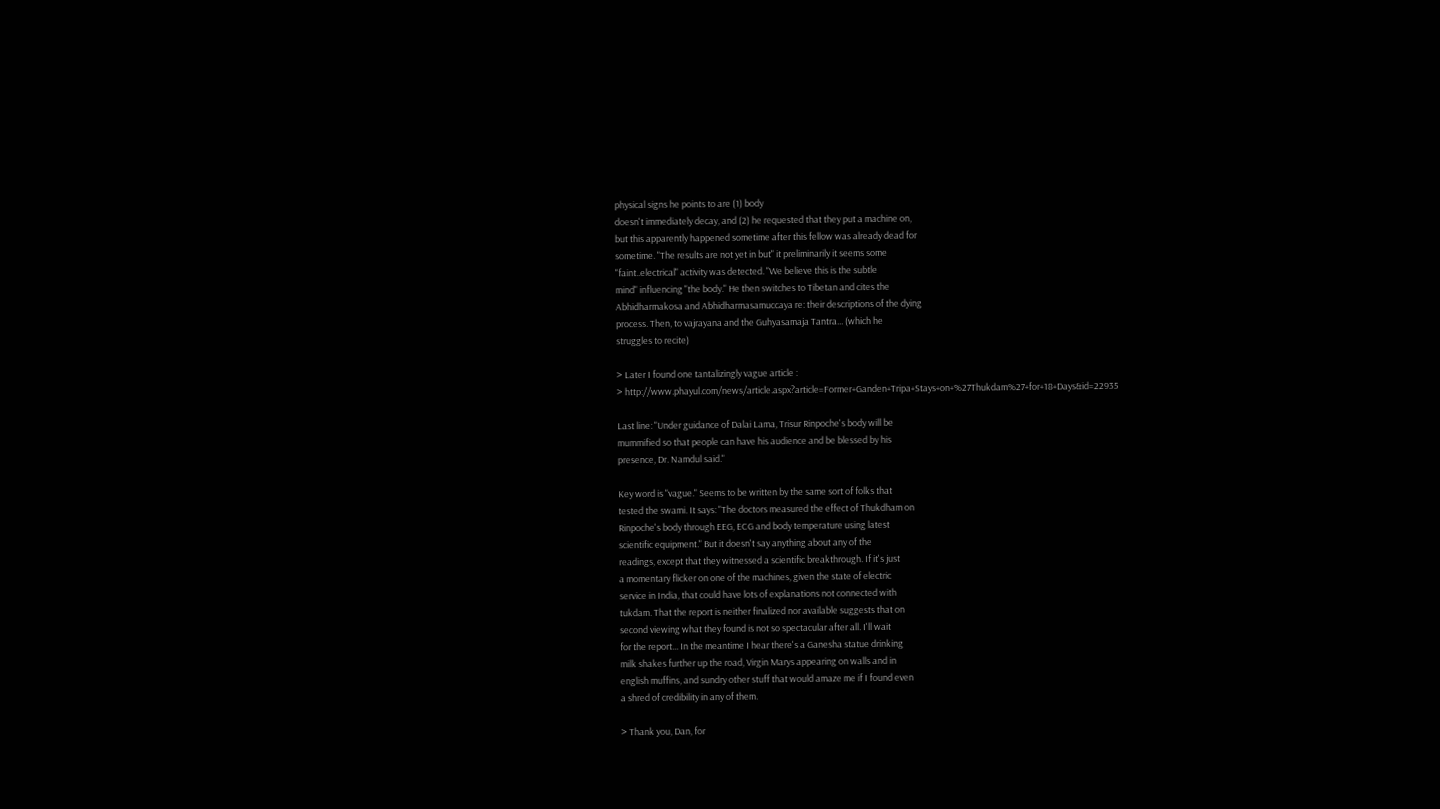physical signs he points to are (1) body
doesn't immediately decay, and (2) he requested that they put a machine on,
but this apparently happened sometime after this fellow was already dead for
sometime. "The results are not yet in but" it preliminarily it seems some
"faint..electrical" activity was detected. "We believe this is the subtle
mind" influencing "the body." He then switches to Tibetan and cites the
Abhidharmakosa and Abhidharmasamuccaya re: their descriptions of the dying
process. Then, to vajrayana and the Guhyasamaja Tantra... (which he
struggles to recite)

> Later I found one tantalizingly vague article :
> http://www.phayul.com/news/article.aspx?article=Former+Ganden+Tripa+Stays+on+%27Thukdam%27+for+18+Days&id=22935

Last line: "Under guidance of Dalai Lama, Trisur Rinpoche's body will be
mummified so that people can have his audience and be blessed by his
presence, Dr. Namdul said."

Key word is "vague." Seems to be written by the same sort of folks that
tested the swami. It says: "The doctors measured the effect of Thukdham on
Rinpoche's body through EEG, ECG and body temperature using latest
scientific equipment." But it doesn't say anything about any of the
readings, except that they witnessed a scientific breakthrough. If it's just
a momentary flicker on one of the machines, given the state of electric
service in India, that could have lots of explanations not connected with
tukdam. That the report is neither finalized nor available suggests that on
second viewing what they found is not so spectacular after all. I'll wait
for the report... In the meantime I hear there's a Ganesha statue drinking
milk shakes further up the road, Virgin Marys appearing on walls and in
english muffins, and sundry other stuff that would amaze me if I found even
a shred of credibility in any of them.

> Thank you, Dan, for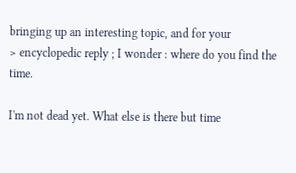bringing up an interesting topic, and for your
> encyclopedic reply ; I wonder : where do you find the time.

I'm not dead yet. What else is there but time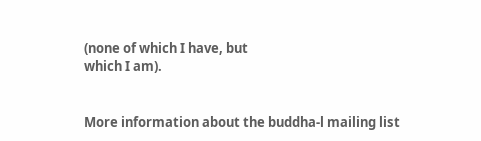(none of which I have, but
which I am).


More information about the buddha-l mailing list